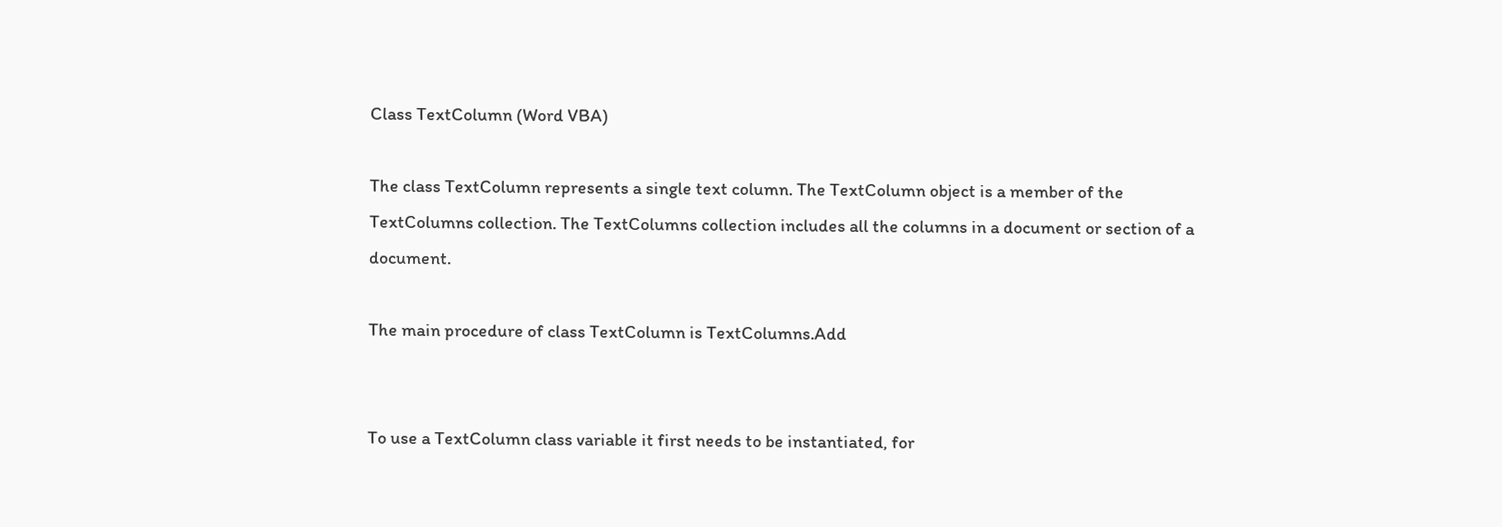Class TextColumn (Word VBA)

The class TextColumn represents a single text column. The TextColumn object is a member of the TextColumns collection. The TextColumns collection includes all the columns in a document or section of a document.

The main procedure of class TextColumn is TextColumns.Add


To use a TextColumn class variable it first needs to be instantiated, for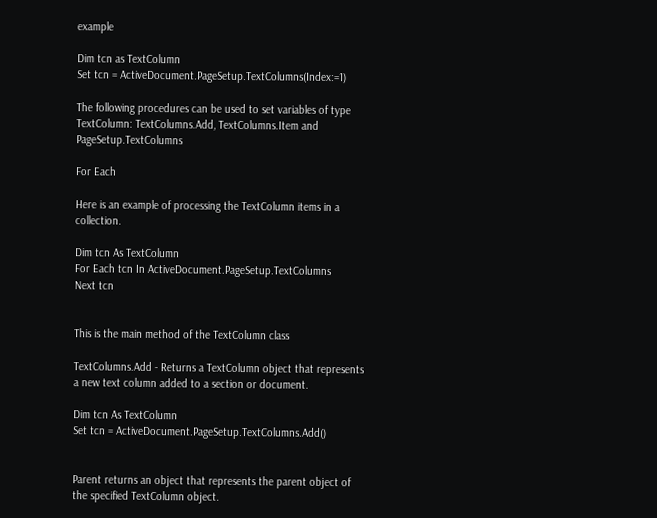example

Dim tcn as TextColumn
Set tcn = ActiveDocument.PageSetup.TextColumns(Index:=1)

The following procedures can be used to set variables of type TextColumn: TextColumns.Add, TextColumns.Item and PageSetup.TextColumns

For Each

Here is an example of processing the TextColumn items in a collection.

Dim tcn As TextColumn
For Each tcn In ActiveDocument.PageSetup.TextColumns
Next tcn


This is the main method of the TextColumn class

TextColumns.Add - Returns a TextColumn object that represents a new text column added to a section or document.

Dim tcn As TextColumn
Set tcn = ActiveDocument.PageSetup.TextColumns.Add()


Parent returns an object that represents the parent object of the specified TextColumn object.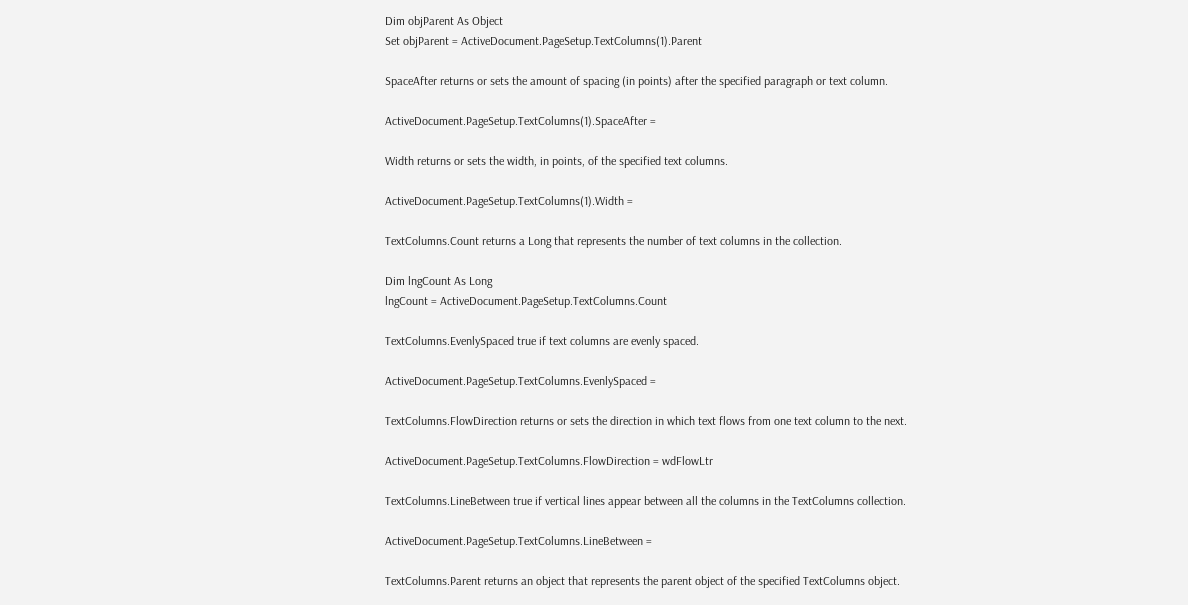Dim objParent As Object
Set objParent = ActiveDocument.PageSetup.TextColumns(1).Parent

SpaceAfter returns or sets the amount of spacing (in points) after the specified paragraph or text column.

ActiveDocument.PageSetup.TextColumns(1).SpaceAfter =

Width returns or sets the width, in points, of the specified text columns.

ActiveDocument.PageSetup.TextColumns(1).Width =

TextColumns.Count returns a Long that represents the number of text columns in the collection.

Dim lngCount As Long
lngCount = ActiveDocument.PageSetup.TextColumns.Count

TextColumns.EvenlySpaced true if text columns are evenly spaced.

ActiveDocument.PageSetup.TextColumns.EvenlySpaced =

TextColumns.FlowDirection returns or sets the direction in which text flows from one text column to the next.

ActiveDocument.PageSetup.TextColumns.FlowDirection = wdFlowLtr

TextColumns.LineBetween true if vertical lines appear between all the columns in the TextColumns collection.

ActiveDocument.PageSetup.TextColumns.LineBetween =

TextColumns.Parent returns an object that represents the parent object of the specified TextColumns object.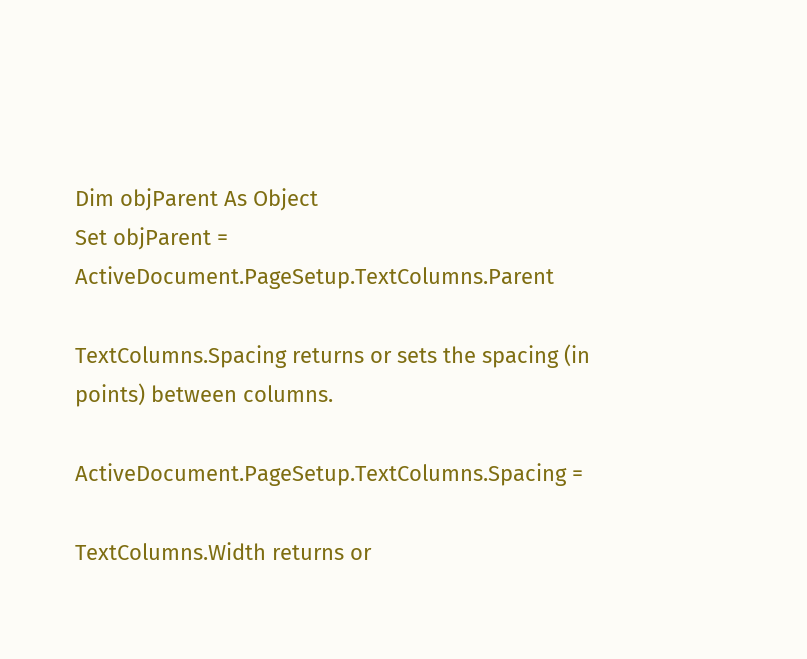Dim objParent As Object
Set objParent = ActiveDocument.PageSetup.TextColumns.Parent

TextColumns.Spacing returns or sets the spacing (in points) between columns.

ActiveDocument.PageSetup.TextColumns.Spacing =

TextColumns.Width returns or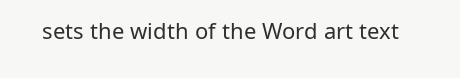sets the width of the Word art text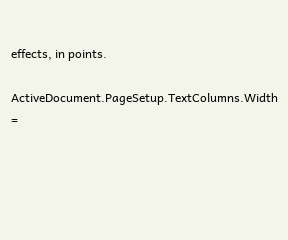effects, in points.

ActiveDocument.PageSetup.TextColumns.Width =